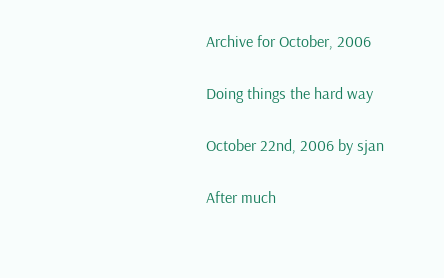Archive for October, 2006

Doing things the hard way

October 22nd, 2006 by sjan

After much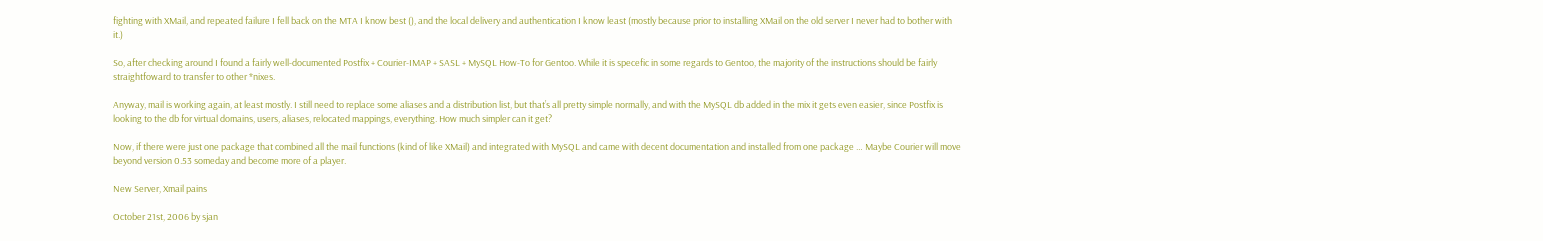fighting with XMail, and repeated failure I fell back on the MTA I know best (), and the local delivery and authentication I know least (mostly because prior to installing XMail on the old server I never had to bother with it.)

So, after checking around I found a fairly well-documented Postfix + Courier-IMAP + SASL + MySQL How-To for Gentoo. While it is specefic in some regards to Gentoo, the majority of the instructions should be fairly straightfoward to transfer to other *nixes.

Anyway, mail is working again, at least mostly. I still need to replace some aliases and a distribution list, but that’s all pretty simple normally, and with the MySQL db added in the mix it gets even easier, since Postfix is looking to the db for virtual domains, users, aliases, relocated mappings, everything. How much simpler can it get?

Now, if there were just one package that combined all the mail functions (kind of like XMail) and integrated with MySQL and came with decent documentation and installed from one package … Maybe Courier will move beyond version 0.53 someday and become more of a player.

New Server, Xmail pains

October 21st, 2006 by sjan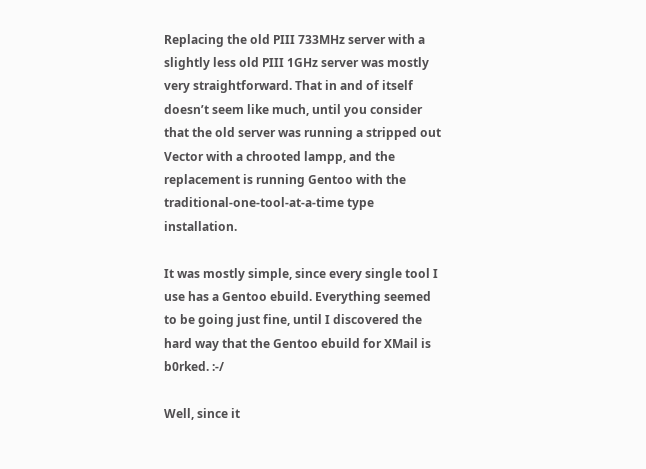Replacing the old PIII 733MHz server with a slightly less old PIII 1GHz server was mostly very straightforward. That in and of itself doesn’t seem like much, until you consider that the old server was running a stripped out Vector with a chrooted lampp, and the replacement is running Gentoo with the traditional-one-tool-at-a-time type installation.

It was mostly simple, since every single tool I use has a Gentoo ebuild. Everything seemed to be going just fine, until I discovered the hard way that the Gentoo ebuild for XMail is b0rked. :-/

Well, since it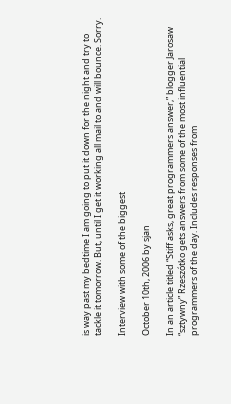is way past my bedtime I am going to put it down for the night and try to tackle it tomorrow. But, until I get it working all mail to and will bounce. Sorry.

Interview with some of the biggest

October 10th, 2006 by sjan

In an article titled “Stiff asks, great programmers answer,” blogger Jarosaw “sztywny” Rzeszótko gets answers from some of the most influential programmers of the day. Includes responses from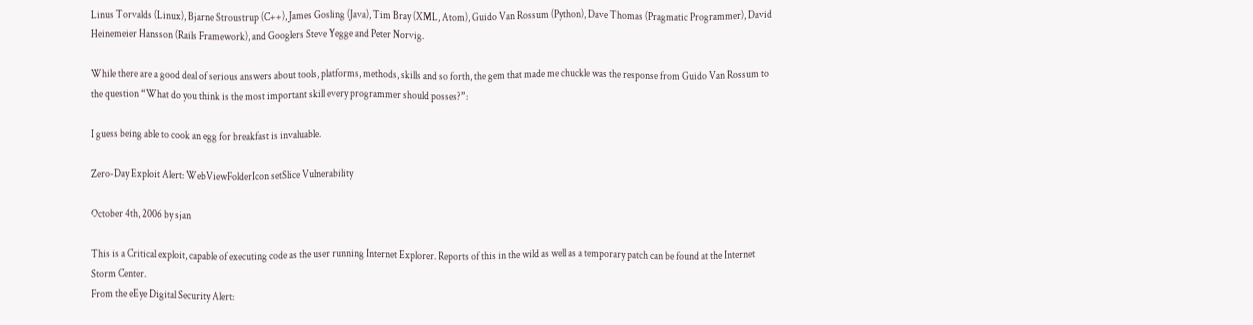Linus Torvalds (Linux), Bjarne Stroustrup (C++), James Gosling (Java), Tim Bray (XML, Atom), Guido Van Rossum (Python), Dave Thomas (Pragmatic Programmer), David Heinemeier Hansson (Rails Framework), and Googlers Steve Yegge and Peter Norvig.

While there are a good deal of serious answers about tools, platforms, methods, skills and so forth, the gem that made me chuckle was the response from Guido Van Rossum to the question “What do you think is the most important skill every programmer should posses?”:

I guess being able to cook an egg for breakfast is invaluable.

Zero-Day Exploit Alert: WebViewFolderIcon setSlice Vulnerability

October 4th, 2006 by sjan

This is a Critical exploit, capable of executing code as the user running Internet Explorer. Reports of this in the wild as well as a temporary patch can be found at the Internet Storm Center.
From the eEye Digital Security Alert: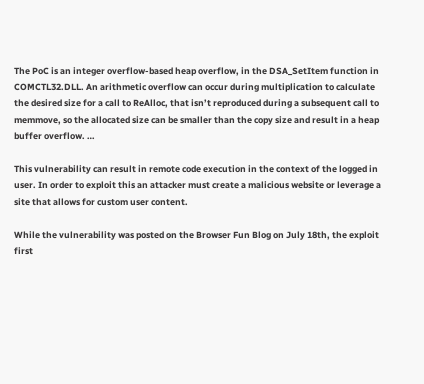The PoC is an integer overflow-based heap overflow, in the DSA_SetItem function in COMCTL32.DLL. An arithmetic overflow can occur during multiplication to calculate the desired size for a call to ReAlloc, that isn’t reproduced during a subsequent call to memmove, so the allocated size can be smaller than the copy size and result in a heap buffer overflow. …

This vulnerability can result in remote code execution in the context of the logged in user. In order to exploit this an attacker must create a malicious website or leverage a site that allows for custom user content.

While the vulnerability was posted on the Browser Fun Blog on July 18th, the exploit first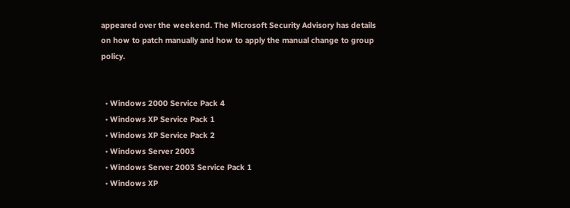appeared over the weekend. The Microsoft Security Advisory has details on how to patch manually and how to apply the manual change to group policy.


  • Windows 2000 Service Pack 4
  • Windows XP Service Pack 1
  • Windows XP Service Pack 2
  • Windows Server 2003
  • Windows Server 2003 Service Pack 1
  • Windows XP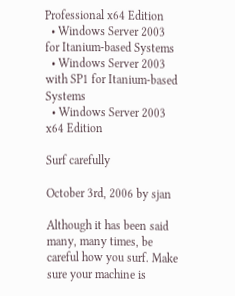Professional x64 Edition
  • Windows Server 2003 for Itanium-based Systems
  • Windows Server 2003 with SP1 for Itanium-based Systems
  • Windows Server 2003 x64 Edition

Surf carefully

October 3rd, 2006 by sjan

Although it has been said many, many times, be careful how you surf. Make sure your machine is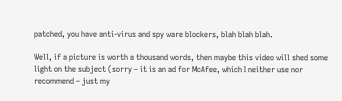patched, you have anti-virus and spy ware blockers, blah blah blah.

Well, if a picture is worth a thousand words, then maybe this video will shed some light on the subject (sorry – it is an ad for McAfee, which I neither use nor recommend – just my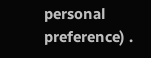personal preference) .